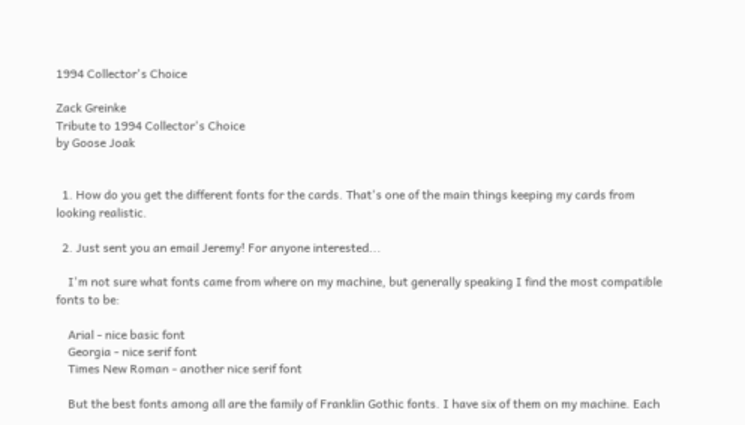1994 Collector's Choice

Zack Greinke
Tribute to 1994 Collector's Choice
by Goose Joak


  1. How do you get the different fonts for the cards. That's one of the main things keeping my cards from looking realistic.

  2. Just sent you an email Jeremy! For anyone interested...

    I'm not sure what fonts came from where on my machine, but generally speaking I find the most compatible fonts to be:

    Arial - nice basic font
    Georgia - nice serif font
    Times New Roman - another nice serif font

    But the best fonts among all are the family of Franklin Gothic fonts. I have six of them on my machine. Each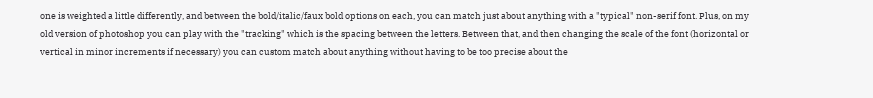one is weighted a little differently, and between the bold/italic/faux bold options on each, you can match just about anything with a "typical" non-serif font. Plus, on my old version of photoshop you can play with the "tracking" which is the spacing between the letters. Between that, and then changing the scale of the font (horizontal or vertical in minor increments if necessary) you can custom match about anything without having to be too precise about the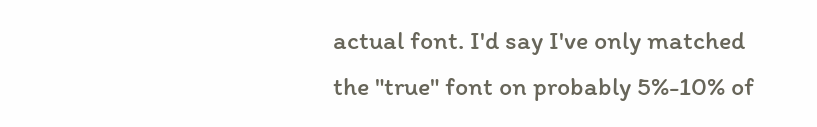actual font. I'd say I've only matched the "true" font on probably 5%-10% of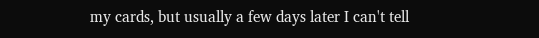my cards, but usually a few days later I can't tell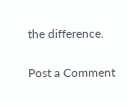the difference.


Post a Comment